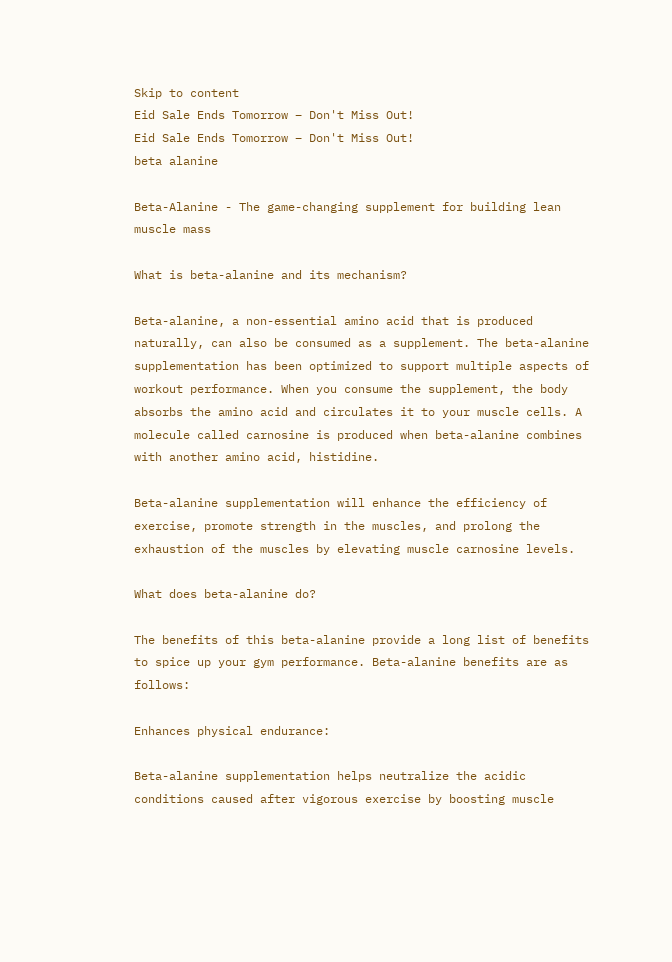Skip to content
Eid Sale Ends Tomorrow – Don't Miss Out!
Eid Sale Ends Tomorrow – Don't Miss Out!
beta alanine

Beta-Alanine - The game-changing supplement for building lean muscle mass

What is beta-alanine and its mechanism?

Beta-alanine, a non-essential amino acid that is produced naturally, can also be consumed as a supplement. The beta-alanine supplementation has been optimized to support multiple aspects of workout performance. When you consume the supplement, the body absorbs the amino acid and circulates it to your muscle cells. A molecule called carnosine is produced when beta-alanine combines with another amino acid, histidine.

Beta-alanine supplementation will enhance the efficiency of exercise, promote strength in the muscles, and prolong the exhaustion of the muscles by elevating muscle carnosine levels.

What does beta-alanine do?

The benefits of this beta-alanine provide a long list of benefits to spice up your gym performance. Beta-alanine benefits are as follows:

Enhances physical endurance:

Beta-alanine supplementation helps neutralize the acidic conditions caused after vigorous exercise by boosting muscle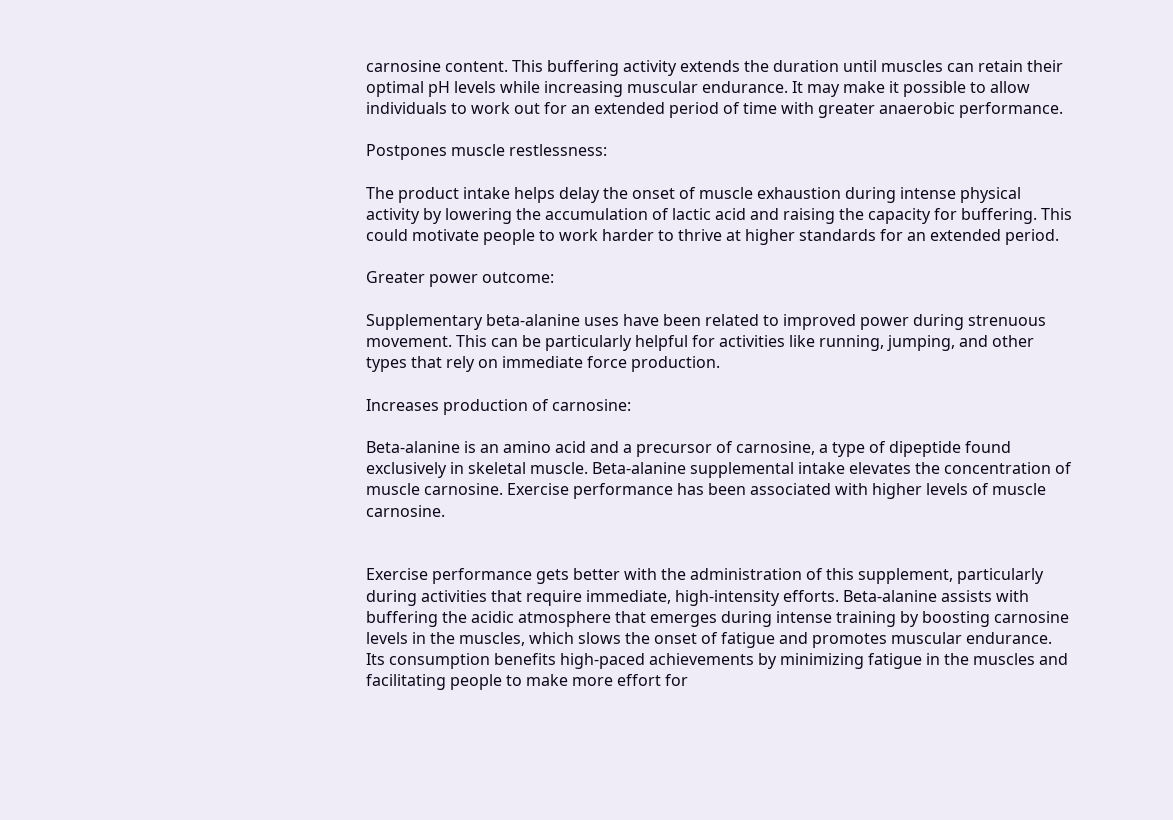carnosine content. This buffering activity extends the duration until muscles can retain their optimal pH levels while increasing muscular endurance. It may make it possible to allow individuals to work out for an extended period of time with greater anaerobic performance.

Postpones muscle restlessness:

The product intake helps delay the onset of muscle exhaustion during intense physical activity by lowering the accumulation of lactic acid and raising the capacity for buffering. This could motivate people to work harder to thrive at higher standards for an extended period.

Greater power outcome:

Supplementary beta-alanine uses have been related to improved power during strenuous movement. This can be particularly helpful for activities like running, jumping, and other types that rely on immediate force production.

Increases production of carnosine:

Beta-alanine is an amino acid and a precursor of carnosine, a type of dipeptide found exclusively in skeletal muscle. Beta-alanine supplemental intake elevates the concentration of muscle carnosine. Exercise performance has been associated with higher levels of muscle carnosine.


Exercise performance gets better with the administration of this supplement, particularly during activities that require immediate, high-intensity efforts. Beta-alanine assists with buffering the acidic atmosphere that emerges during intense training by boosting carnosine levels in the muscles, which slows the onset of fatigue and promotes muscular endurance. Its consumption benefits high-paced achievements by minimizing fatigue in the muscles and facilitating people to make more effort for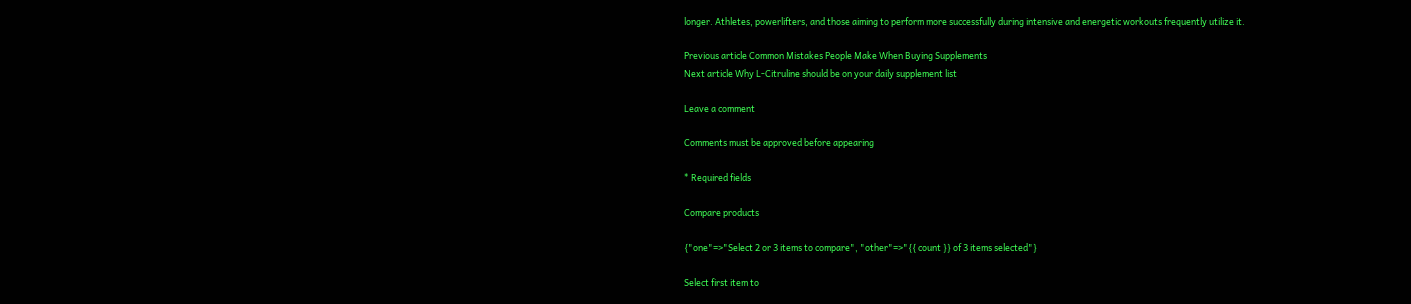longer. Athletes, powerlifters, and those aiming to perform more successfully during intensive and energetic workouts frequently utilize it.

Previous article Common Mistakes People Make When Buying Supplements
Next article Why L-Citruline should be on your daily supplement list

Leave a comment

Comments must be approved before appearing

* Required fields

Compare products

{"one"=>"Select 2 or 3 items to compare", "other"=>"{{ count }} of 3 items selected"}

Select first item to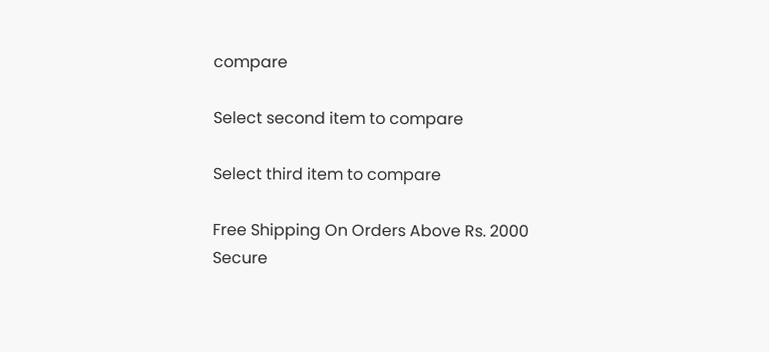compare

Select second item to compare

Select third item to compare

Free Shipping On Orders Above Rs. 2000
Secure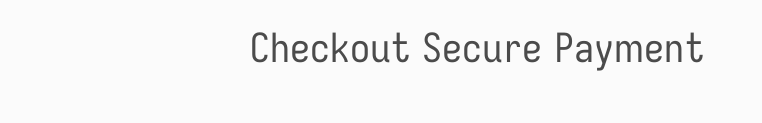Checkout Secure Payment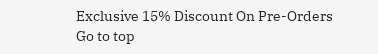Exclusive 15% Discount On Pre-Orders
Go to top